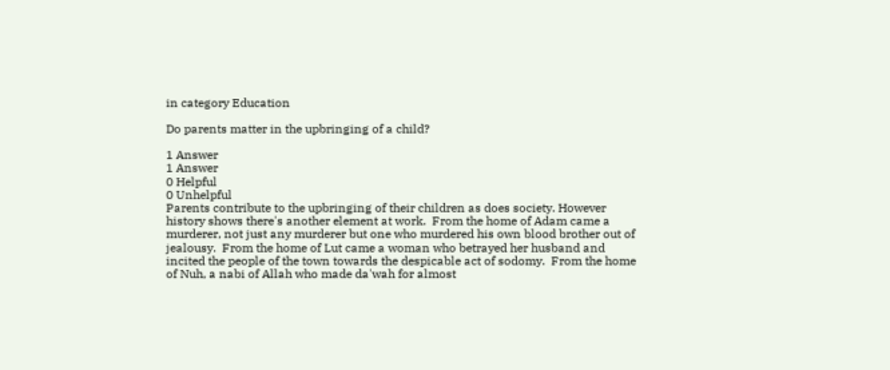in category Education

Do parents matter in the upbringing of a child?

1 Answer
1 Answer
0 Helpful
0 Unhelpful
Parents contribute to the upbringing of their children as does society. However history shows there's another element at work.  From the home of Adam came a murderer, not just any murderer but one who murdered his own blood brother out of jealousy.  From the home of Lut came a woman who betrayed her husband and incited the people of the town towards the despicable act of sodomy.  From the home of Nuh, a nabi of Allah who made da'wah for almost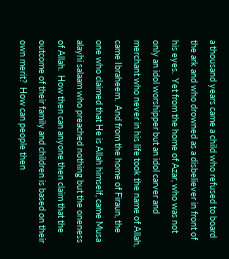a thousand years came a child who refused to board the ark and who drowned as a disbeliever in front of his eyes.  Yet from the home of Azar, who was not only an idol worshipper but an idol carver and merchant who never in his life took the name of Allah, came Ibraheem.  And from the home of Firaun, the one who claimed that He is Allah himself, came Musa alayhi salaam who preached nothing but the oneness of Allah.  How then can anyone then claim that the outcome of their family and children is based on their own merit?  How can people then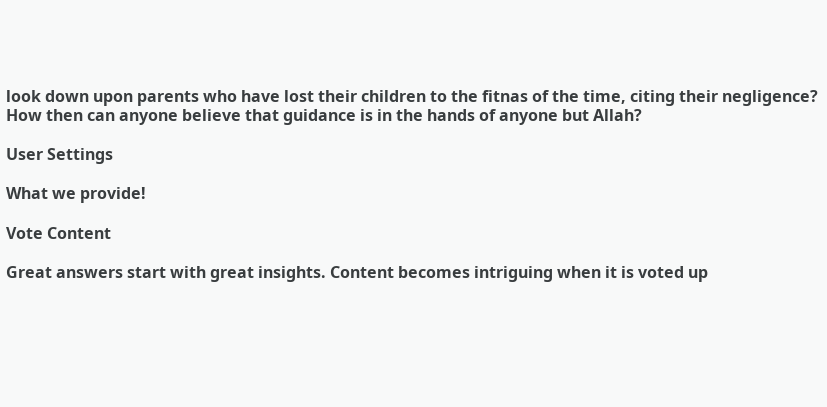look down upon parents who have lost their children to the fitnas of the time, citing their negligence?  How then can anyone believe that guidance is in the hands of anyone but Allah?

User Settings

What we provide!

Vote Content

Great answers start with great insights. Content becomes intriguing when it is voted up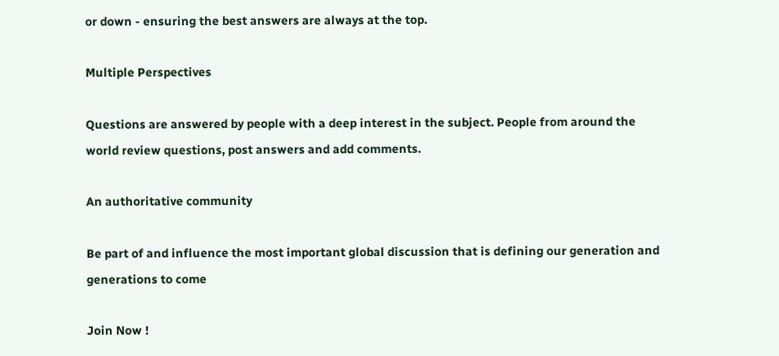or down - ensuring the best answers are always at the top.

Multiple Perspectives

Questions are answered by people with a deep interest in the subject. People from around the world review questions, post answers and add comments.

An authoritative community

Be part of and influence the most important global discussion that is defining our generation and generations to come

Join Now !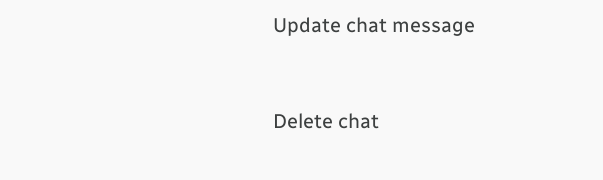Update chat message


Delete chat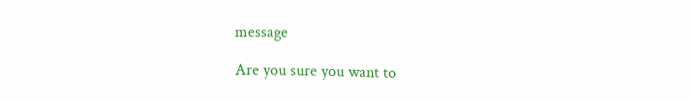message

Are you sure you want to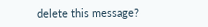delete this message?